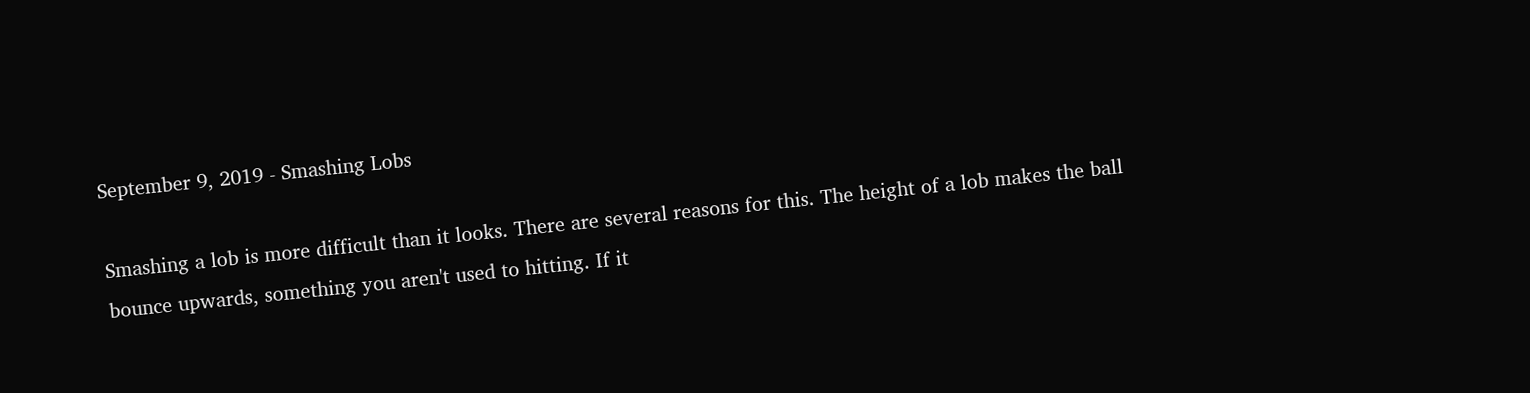September 9, 2019 - Smashing Lobs

Smashing a lob is more difficult than it looks. There are several reasons for this. The height of a lob makes the ball bounce upwards, something you aren't used to hitting. If it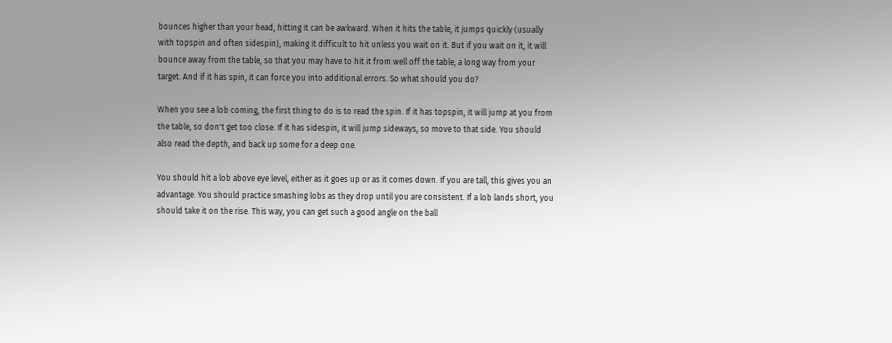bounces higher than your head, hitting it can be awkward. When it hits the table, it jumps quickly (usually with topspin and often sidespin), making it difficult to hit unless you wait on it. But if you wait on it, it will bounce away from the table, so that you may have to hit it from well off the table, a long way from your target. And if it has spin, it can force you into additional errors. So what should you do?

When you see a lob coming, the first thing to do is to read the spin. If it has topspin, it will jump at you from the table, so don't get too close. If it has sidespin, it will jump sideways, so move to that side. You should also read the depth, and back up some for a deep one.

You should hit a lob above eye level, either as it goes up or as it comes down. If you are tall, this gives you an advantage. You should practice smashing lobs as they drop until you are consistent. If a lob lands short, you should take it on the rise. This way, you can get such a good angle on the ball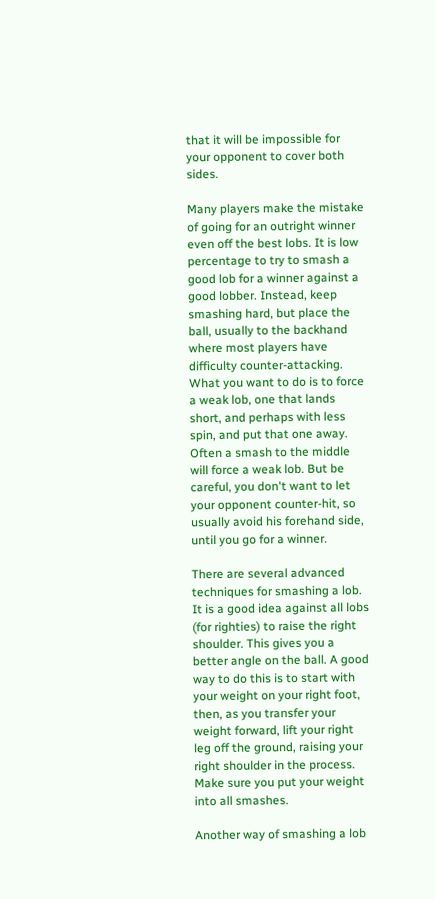that it will be impossible for your opponent to cover both sides.

Many players make the mistake of going for an outright winner even off the best lobs. It is low percentage to try to smash a good lob for a winner against a good lobber. Instead, keep smashing hard, but place the ball, usually to the backhand where most players have difficulty counter-attacking. What you want to do is to force a weak lob, one that lands short, and perhaps with less spin, and put that one away. Often a smash to the middle will force a weak lob. But be careful, you don't want to let your opponent counter-hit, so usually avoid his forehand side, until you go for a winner.

There are several advanced techniques for smashing a lob. It is a good idea against all lobs (for righties) to raise the right shoulder. This gives you a better angle on the ball. A good way to do this is to start with your weight on your right foot, then, as you transfer your weight forward, lift your right leg off the ground, raising your right shoulder in the process. Make sure you put your weight into all smashes.

Another way of smashing a lob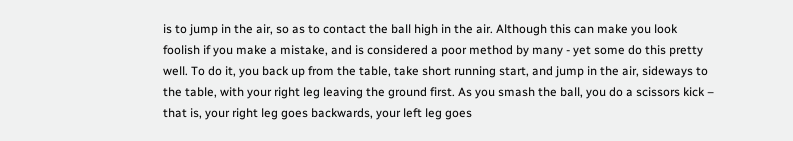is to jump in the air, so as to contact the ball high in the air. Although this can make you look foolish if you make a mistake, and is considered a poor method by many - yet some do this pretty well. To do it, you back up from the table, take short running start, and jump in the air, sideways to the table, with your right leg leaving the ground first. As you smash the ball, you do a scissors kick – that is, your right leg goes backwards, your left leg goes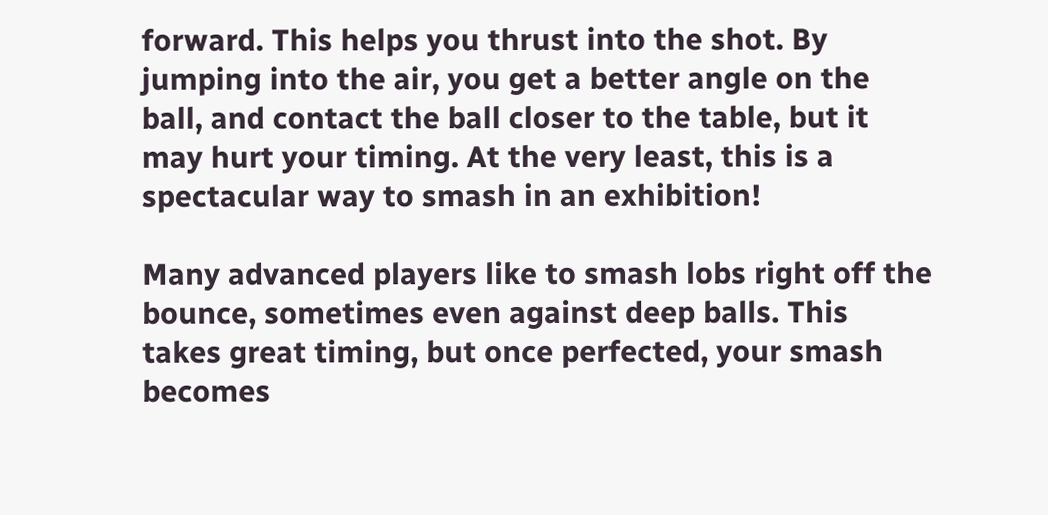forward. This helps you thrust into the shot. By jumping into the air, you get a better angle on the ball, and contact the ball closer to the table, but it may hurt your timing. At the very least, this is a spectacular way to smash in an exhibition!

Many advanced players like to smash lobs right off the bounce, sometimes even against deep balls. This takes great timing, but once perfected, your smash becomes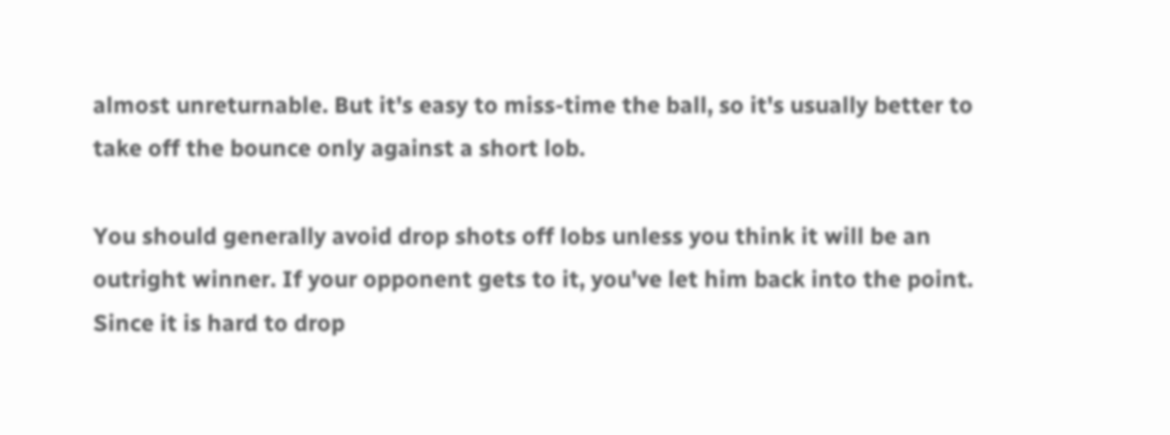almost unreturnable. But it's easy to miss-time the ball, so it's usually better to take off the bounce only against a short lob.

You should generally avoid drop shots off lobs unless you think it will be an outright winner. If your opponent gets to it, you've let him back into the point. Since it is hard to drop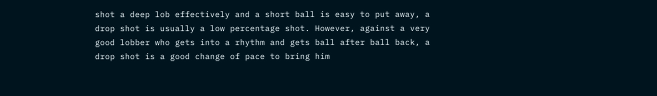shot a deep lob effectively and a short ball is easy to put away, a drop shot is usually a low percentage shot. However, against a very good lobber who gets into a rhythm and gets ball after ball back, a drop shot is a good change of pace to bring him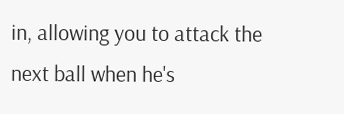in, allowing you to attack the next ball when he's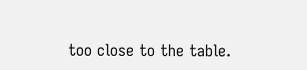too close to the table.